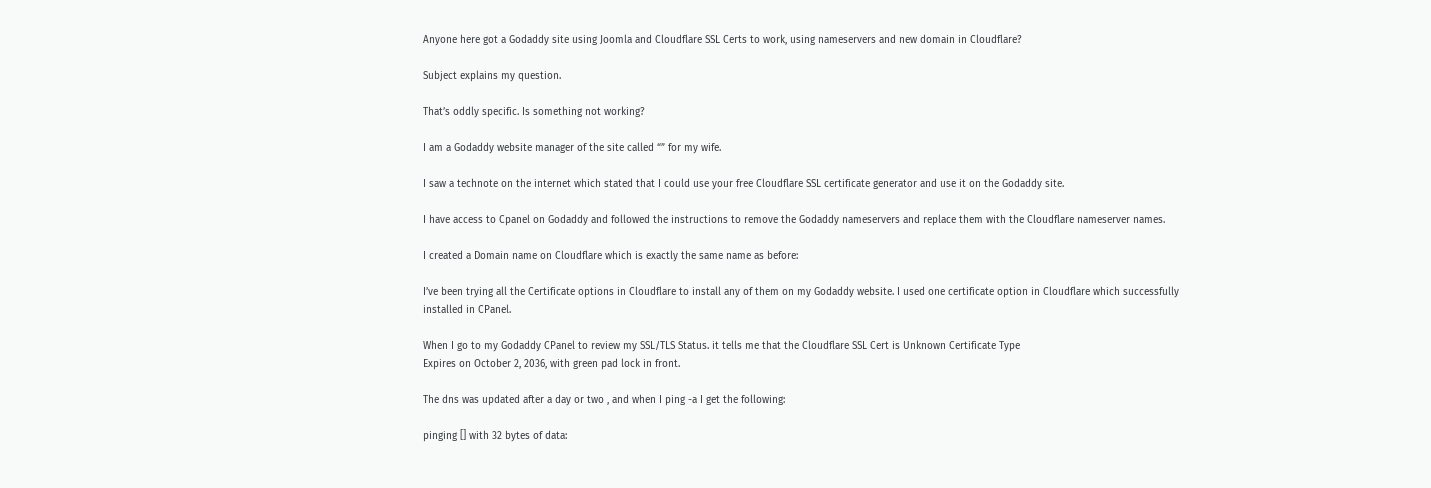Anyone here got a Godaddy site using Joomla and Cloudflare SSL Certs to work, using nameservers and new domain in Cloudflare?

Subject explains my question.

That’s oddly specific. Is something not working?

I am a Godaddy website manager of the site called “” for my wife.

I saw a technote on the internet which stated that I could use your free Cloudflare SSL certificate generator and use it on the Godaddy site.

I have access to Cpanel on Godaddy and followed the instructions to remove the Godaddy nameservers and replace them with the Cloudflare nameserver names.

I created a Domain name on Cloudflare which is exactly the same name as before:

I’ve been trying all the Certificate options in Cloudflare to install any of them on my Godaddy website. I used one certificate option in Cloudflare which successfully installed in CPanel.

When I go to my Godaddy CPanel to review my SSL/TLS Status. it tells me that the Cloudflare SSL Cert is Unknown Certificate Type
Expires on October 2, 2036, with green pad lock in front.

The dns was updated after a day or two , and when I ping -a I get the following:

pinging [] with 32 bytes of data: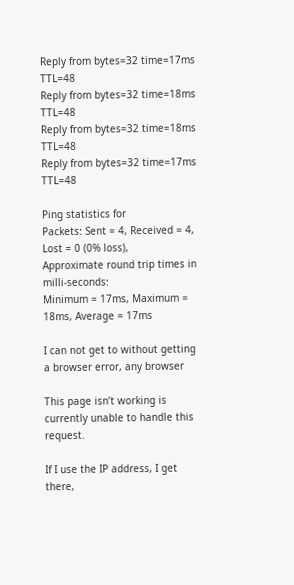Reply from bytes=32 time=17ms TTL=48
Reply from bytes=32 time=18ms TTL=48
Reply from bytes=32 time=18ms TTL=48
Reply from bytes=32 time=17ms TTL=48

Ping statistics for
Packets: Sent = 4, Received = 4, Lost = 0 (0% loss),
Approximate round trip times in milli-seconds:
Minimum = 17ms, Maximum = 18ms, Average = 17ms

I can not get to without getting a browser error, any browser

This page isn’t working is currently unable to handle this request.

If I use the IP address, I get there,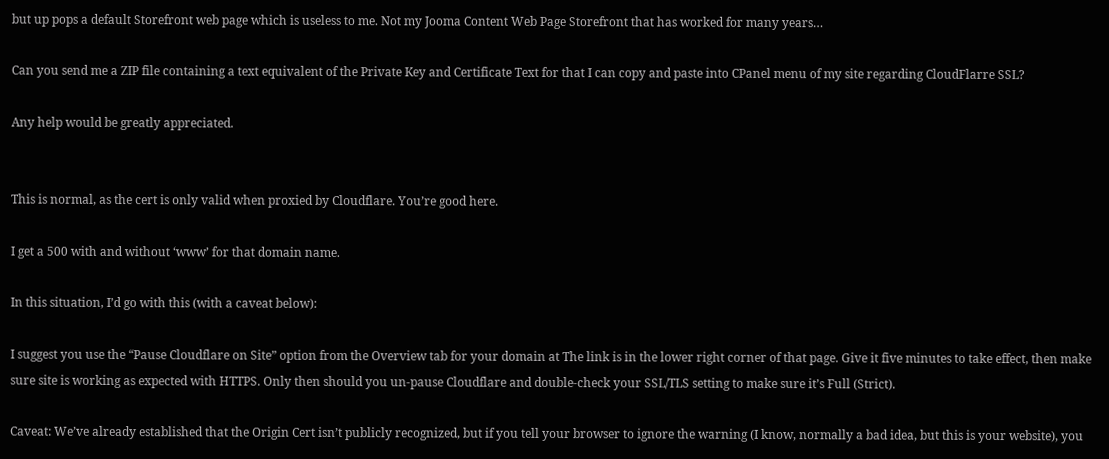but up pops a default Storefront web page which is useless to me. Not my Jooma Content Web Page Storefront that has worked for many years…

Can you send me a ZIP file containing a text equivalent of the Private Key and Certificate Text for that I can copy and paste into CPanel menu of my site regarding CloudFlarre SSL?

Any help would be greatly appreciated.


This is normal, as the cert is only valid when proxied by Cloudflare. You’re good here.

I get a 500 with and without ‘www’ for that domain name.

In this situation, I’d go with this (with a caveat below):

I suggest you use the “Pause Cloudflare on Site” option from the Overview tab for your domain at The link is in the lower right corner of that page. Give it five minutes to take effect, then make sure site is working as expected with HTTPS. Only then should you un-pause Cloudflare and double-check your SSL/TLS setting to make sure it’s Full (Strict).

Caveat: We’ve already established that the Origin Cert isn’t publicly recognized, but if you tell your browser to ignore the warning (I know, normally a bad idea, but this is your website), you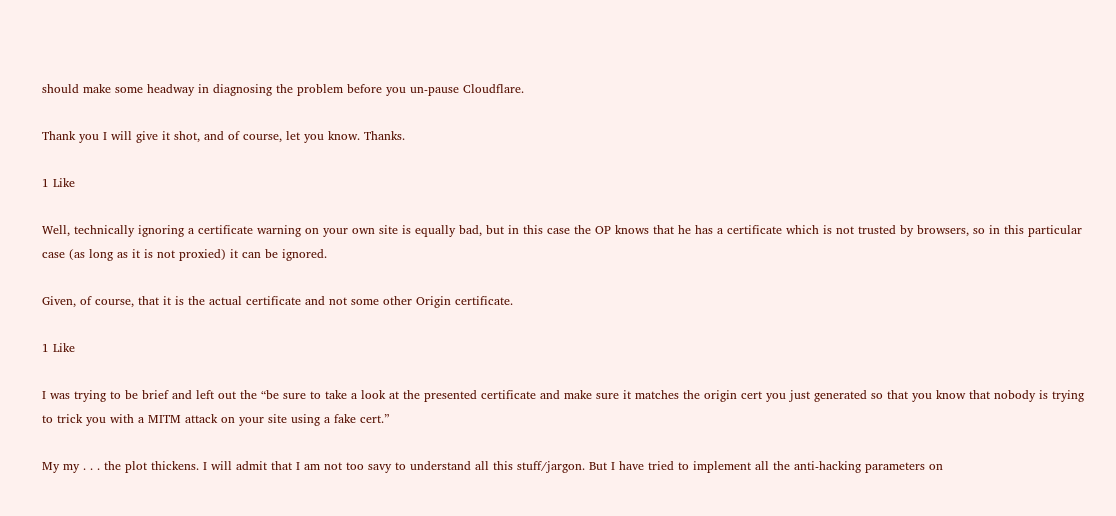should make some headway in diagnosing the problem before you un-pause Cloudflare.

Thank you I will give it shot, and of course, let you know. Thanks.

1 Like

Well, technically ignoring a certificate warning on your own site is equally bad, but in this case the OP knows that he has a certificate which is not trusted by browsers, so in this particular case (as long as it is not proxied) it can be ignored.

Given, of course, that it is the actual certificate and not some other Origin certificate.

1 Like

I was trying to be brief and left out the “be sure to take a look at the presented certificate and make sure it matches the origin cert you just generated so that you know that nobody is trying to trick you with a MITM attack on your site using a fake cert.”

My my . . . the plot thickens. I will admit that I am not too savy to understand all this stuff/jargon. But I have tried to implement all the anti-hacking parameters on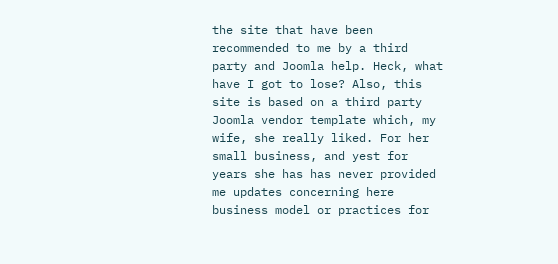the site that have been recommended to me by a third party and Joomla help. Heck, what have I got to lose? Also, this site is based on a third party Joomla vendor template which, my wife, she really liked. For her small business, and yest for years she has has never provided me updates concerning here business model or practices for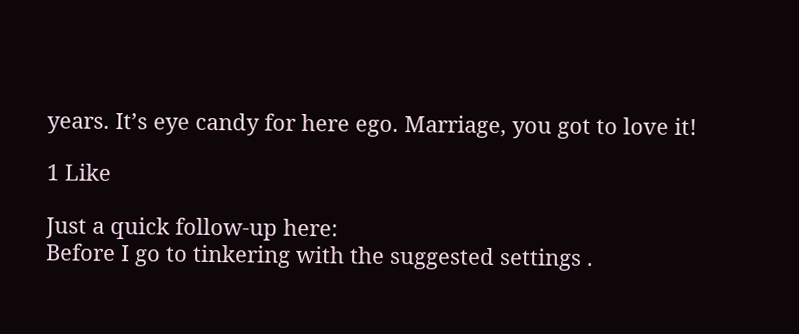years. It’s eye candy for here ego. Marriage, you got to love it!

1 Like

Just a quick follow-up here:
Before I go to tinkering with the suggested settings .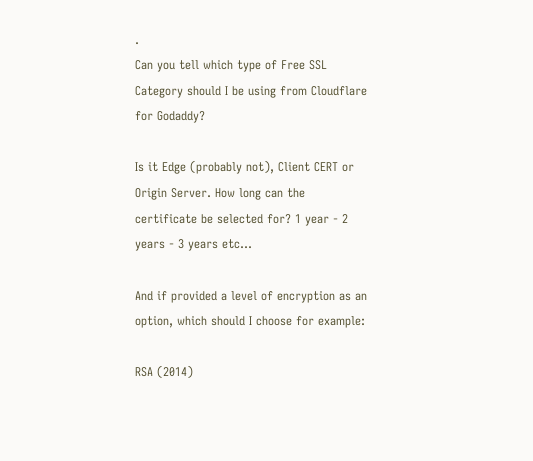.
Can you tell which type of Free SSL Category should I be using from Cloudflare for Godaddy?

Is it Edge (probably not), Client CERT or Origin Server. How long can the certificate be selected for? 1 year - 2 years - 3 years etc…

And if provided a level of encryption as an option, which should I choose for example:

RSA (2014)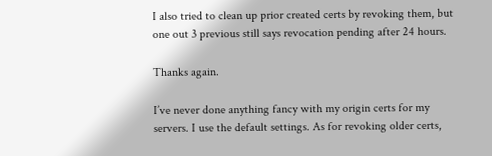I also tried to clean up prior created certs by revoking them, but one out 3 previous still says revocation pending after 24 hours.

Thanks again.

I’ve never done anything fancy with my origin certs for my servers. I use the default settings. As for revoking older certs,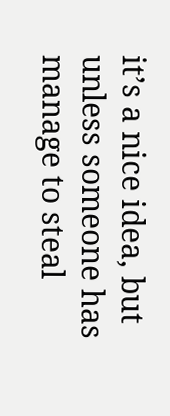it’s a nice idea, but unless someone has manage to steal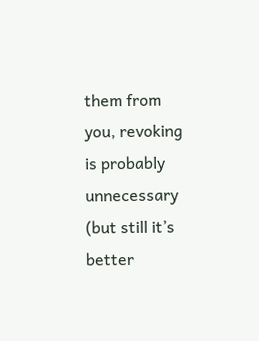them from you, revoking is probably unnecessary (but still it’s better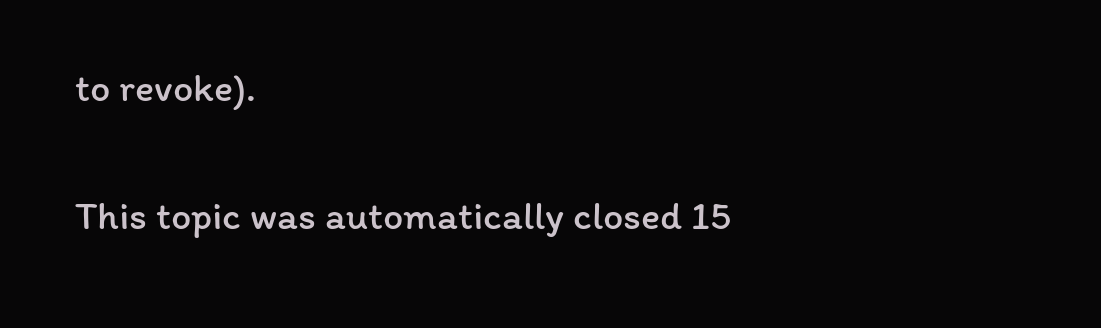to revoke).

This topic was automatically closed 15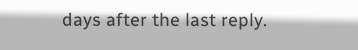days after the last reply.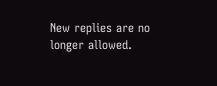New replies are no longer allowed.